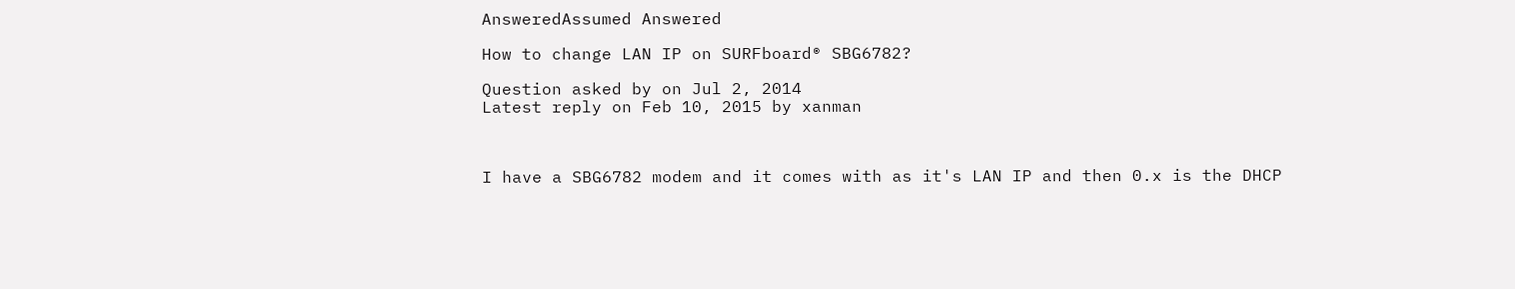AnsweredAssumed Answered

How to change LAN IP on SURFboard® SBG6782?

Question asked by on Jul 2, 2014
Latest reply on Feb 10, 2015 by xanman



I have a SBG6782 modem and it comes with as it's LAN IP and then 0.x is the DHCP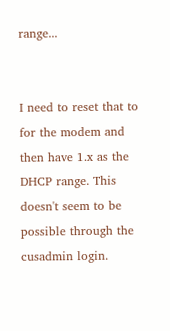range...


I need to reset that to for the modem and then have 1.x as the DHCP range. This doesn't seem to be possible through the cusadmin login.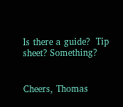Is there a guide?  Tip sheet? Something?


Cheers, Thomas